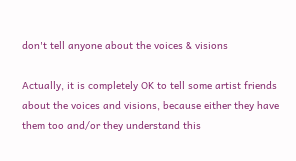don't tell anyone about the voices & visions

Actually, it is completely OK to tell some artist friends about the voices and visions, because either they have them too and/or they understand this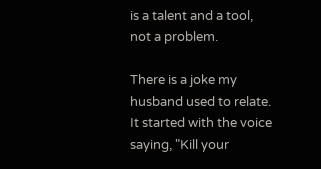is a talent and a tool, not a problem.

There is a joke my husband used to relate.  It started with the voice saying, "Kill your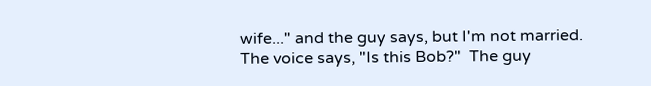wife..." and the guy says, but I'm not married.  The voice says, "Is this Bob?"  The guy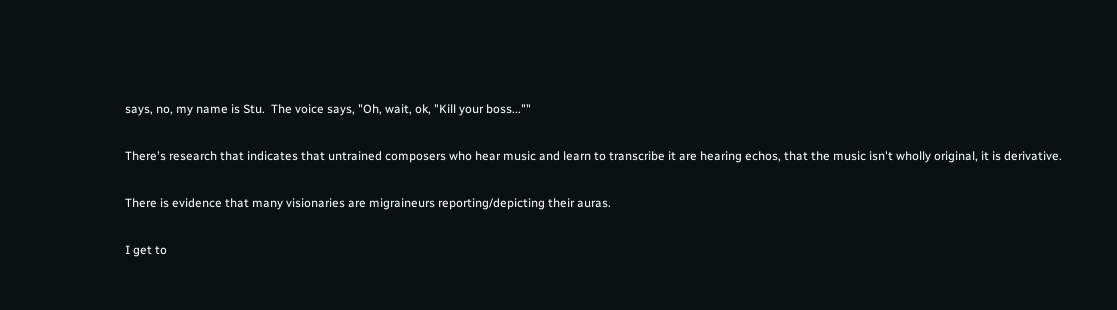says, no, my name is Stu.  The voice says, "Oh, wait, ok, "Kill your boss...""

There's research that indicates that untrained composers who hear music and learn to transcribe it are hearing echos, that the music isn't wholly original, it is derivative.

There is evidence that many visionaries are migraineurs reporting/depicting their auras.

I get to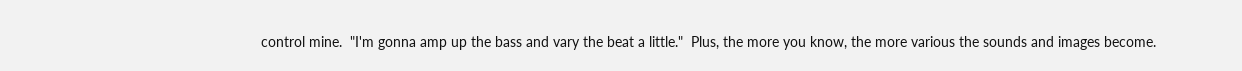control mine.  "I'm gonna amp up the bass and vary the beat a little."  Plus, the more you know, the more various the sounds and images become.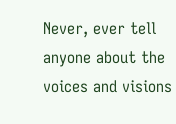Never, ever tell anyone about the voices and visions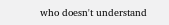who doesn't understand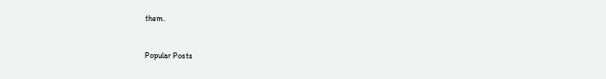them.


Popular Posts